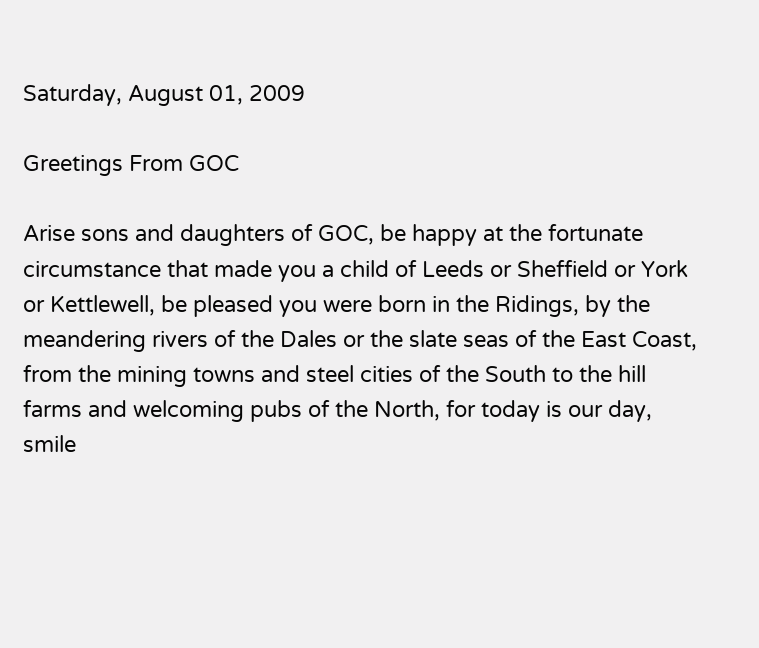Saturday, August 01, 2009

Greetings From GOC

Arise sons and daughters of GOC, be happy at the fortunate circumstance that made you a child of Leeds or Sheffield or York or Kettlewell, be pleased you were born in the Ridings, by the meandering rivers of the Dales or the slate seas of the East Coast, from the mining towns and steel cities of the South to the hill farms and welcoming pubs of the North, for today is our day, smile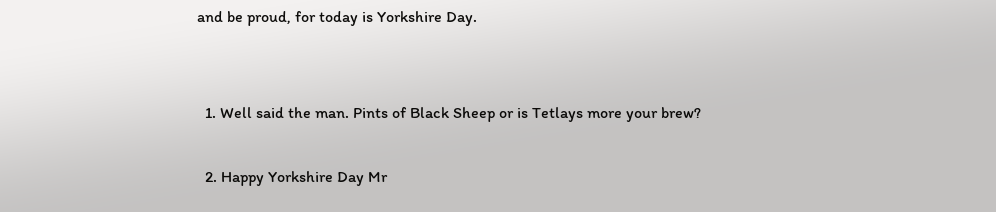and be proud, for today is Yorkshire Day.


  1. Well said the man. Pints of Black Sheep or is Tetlays more your brew?

  2. Happy Yorkshire Day Mr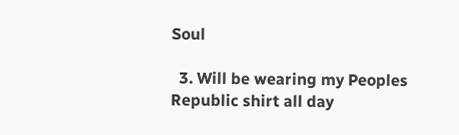Soul

  3. Will be wearing my Peoples Republic shirt all day